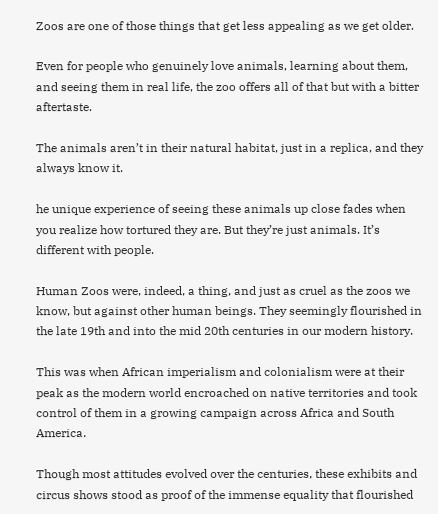Zoos are one of those things that get less appealing as we get older.

Even for people who genuinely love animals, learning about them, and seeing them in real life, the zoo offers all of that but with a bitter aftertaste.

The animals aren’t in their natural habitat, just in a replica, and they always know it.

he unique experience of seeing these animals up close fades when you realize how tortured they are. But they’re just animals. It’s different with people.

Human Zoos were, indeed, a thing, and just as cruel as the zoos we know, but against other human beings. They seemingly flourished in the late 19th and into the mid 20th centuries in our modern history.

This was when African imperialism and colonialism were at their peak as the modern world encroached on native territories and took control of them in a growing campaign across Africa and South America.

Though most attitudes evolved over the centuries, these exhibits and circus shows stood as proof of the immense equality that flourished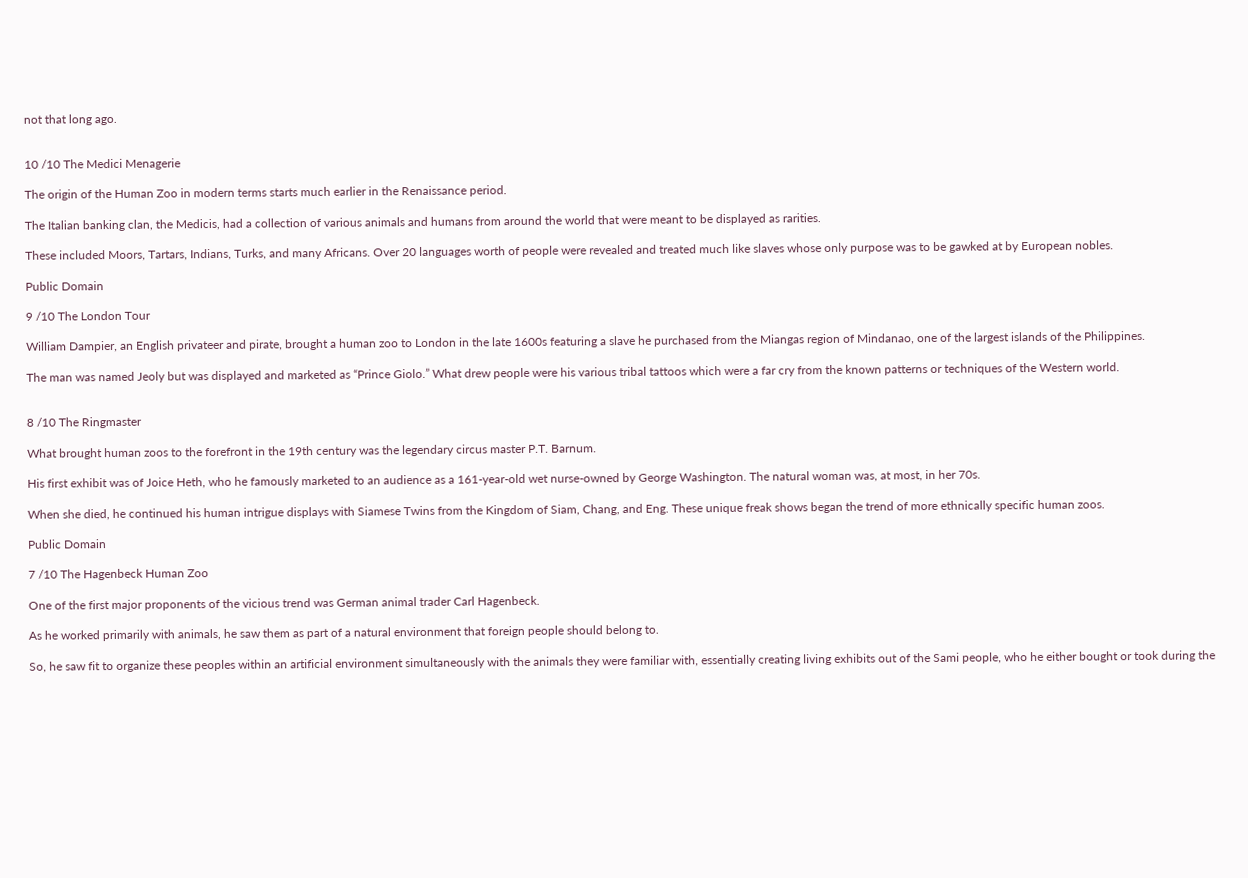not that long ago.


10 /10 The Medici Menagerie

The origin of the Human Zoo in modern terms starts much earlier in the Renaissance period.

The Italian banking clan, the Medicis, had a collection of various animals and humans from around the world that were meant to be displayed as rarities.

These included Moors, Tartars, Indians, Turks, and many Africans. Over 20 languages worth of people were revealed and treated much like slaves whose only purpose was to be gawked at by European nobles.

Public Domain

9 /10 The London Tour

William Dampier, an English privateer and pirate, brought a human zoo to London in the late 1600s featuring a slave he purchased from the Miangas region of Mindanao, one of the largest islands of the Philippines.

The man was named Jeoly but was displayed and marketed as “Prince Giolo.” What drew people were his various tribal tattoos which were a far cry from the known patterns or techniques of the Western world.


8 /10 The Ringmaster

What brought human zoos to the forefront in the 19th century was the legendary circus master P.T. Barnum.

His first exhibit was of Joice Heth, who he famously marketed to an audience as a 161-year-old wet nurse-owned by George Washington. The natural woman was, at most, in her 70s.

When she died, he continued his human intrigue displays with Siamese Twins from the Kingdom of Siam, Chang, and Eng. These unique freak shows began the trend of more ethnically specific human zoos.

Public Domain

7 /10 The Hagenbeck Human Zoo

One of the first major proponents of the vicious trend was German animal trader Carl Hagenbeck.

As he worked primarily with animals, he saw them as part of a natural environment that foreign people should belong to.

So, he saw fit to organize these peoples within an artificial environment simultaneously with the animals they were familiar with, essentially creating living exhibits out of the Sami people, who he either bought or took during the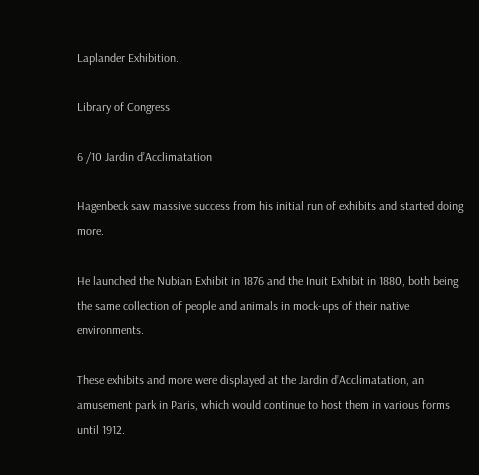Laplander Exhibition.

Library of Congress

6 /10 Jardin d’Acclimatation

Hagenbeck saw massive success from his initial run of exhibits and started doing more.

He launched the Nubian Exhibit in 1876 and the Inuit Exhibit in 1880, both being the same collection of people and animals in mock-ups of their native environments.

These exhibits and more were displayed at the Jardin d’Acclimatation, an amusement park in Paris, which would continue to host them in various forms until 1912.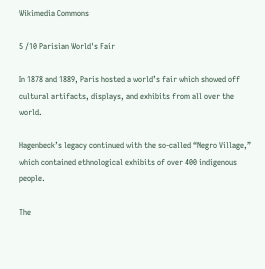Wikimedia Commons

5 /10 Parisian World's Fair

In 1878 and 1889, Paris hosted a world’s fair which showed off cultural artifacts, displays, and exhibits from all over the world.

Hagenbeck’s legacy continued with the so-called “Negro Village,” which contained ethnological exhibits of over 400 indigenous people.

The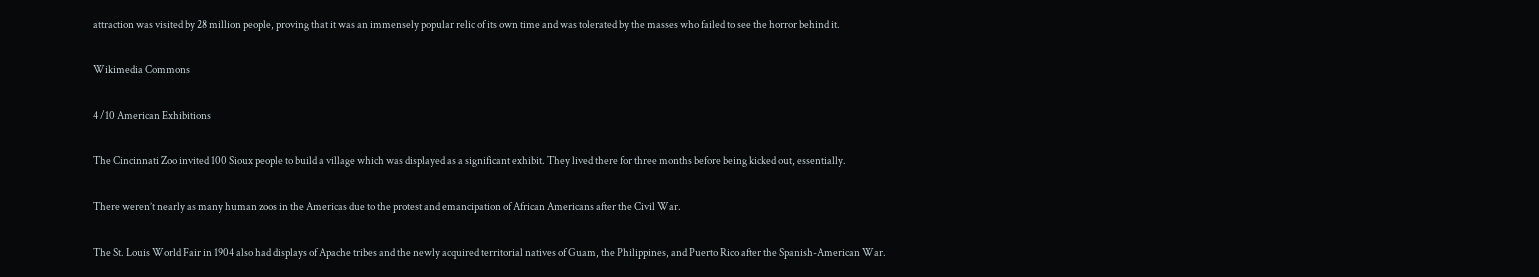attraction was visited by 28 million people, proving that it was an immensely popular relic of its own time and was tolerated by the masses who failed to see the horror behind it.

Wikimedia Commons

4 /10 American Exhibitions

The Cincinnati Zoo invited 100 Sioux people to build a village which was displayed as a significant exhibit. They lived there for three months before being kicked out, essentially.

There weren’t nearly as many human zoos in the Americas due to the protest and emancipation of African Americans after the Civil War.

The St. Louis World Fair in 1904 also had displays of Apache tribes and the newly acquired territorial natives of Guam, the Philippines, and Puerto Rico after the Spanish-American War.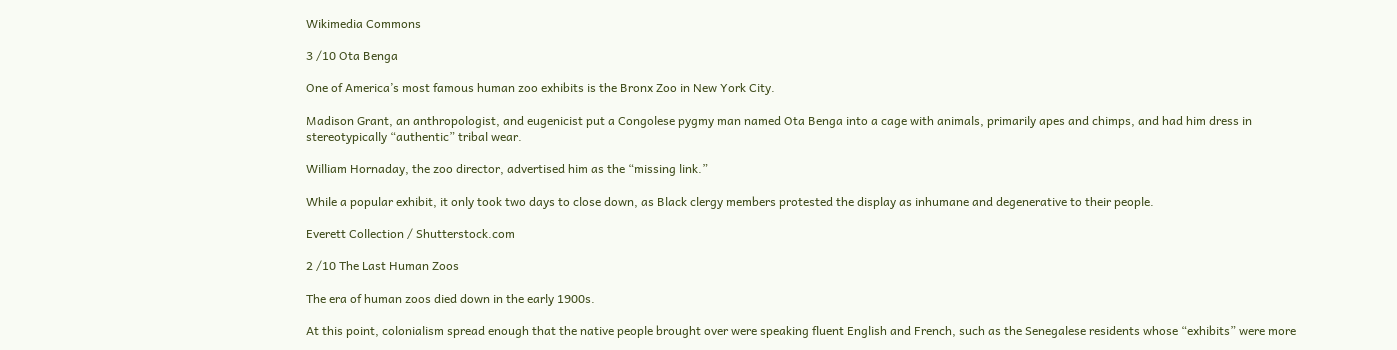Wikimedia Commons

3 /10 Ota Benga

One of America’s most famous human zoo exhibits is the Bronx Zoo in New York City.

Madison Grant, an anthropologist, and eugenicist put a Congolese pygmy man named Ota Benga into a cage with animals, primarily apes and chimps, and had him dress in stereotypically “authentic” tribal wear.

William Hornaday, the zoo director, advertised him as the “missing link.”

While a popular exhibit, it only took two days to close down, as Black clergy members protested the display as inhumane and degenerative to their people.

Everett Collection / Shutterstock.com

2 /10 The Last Human Zoos

The era of human zoos died down in the early 1900s.

At this point, colonialism spread enough that the native people brought over were speaking fluent English and French, such as the Senegalese residents whose “exhibits” were more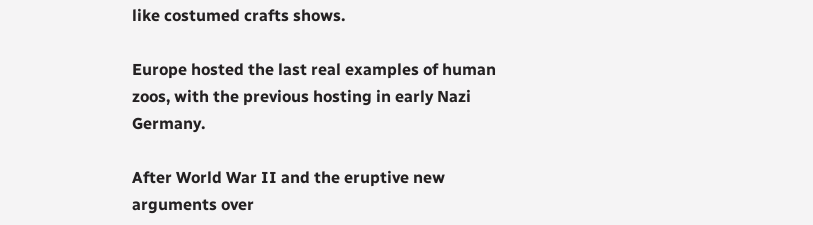like costumed crafts shows.

Europe hosted the last real examples of human zoos, with the previous hosting in early Nazi Germany.

After World War II and the eruptive new arguments over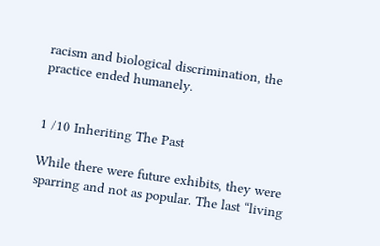racism and biological discrimination, the practice ended humanely.


1 /10 Inheriting The Past

While there were future exhibits, they were sparring and not as popular. The last “living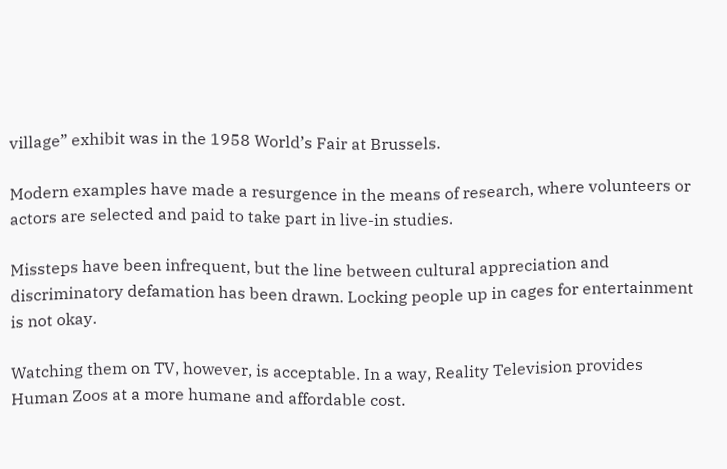village” exhibit was in the 1958 World’s Fair at Brussels.

Modern examples have made a resurgence in the means of research, where volunteers or actors are selected and paid to take part in live-in studies.

Missteps have been infrequent, but the line between cultural appreciation and discriminatory defamation has been drawn. Locking people up in cages for entertainment is not okay.

Watching them on TV, however, is acceptable. In a way, Reality Television provides Human Zoos at a more humane and affordable cost.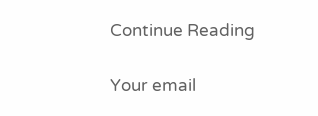Continue Reading

Your email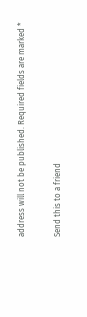address will not be published. Required fields are marked *


Send this to a friend